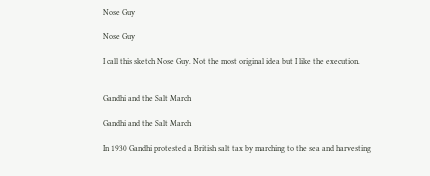Nose Guy

Nose Guy

I call this sketch Nose Guy. Not the most original idea but I like the execution.


Gandhi and the Salt March

Gandhi and the Salt March

In 1930 Gandhi protested a British salt tax by marching to the sea and harvesting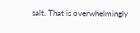salt. That is overwhelmingly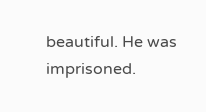beautiful. He was imprisoned.